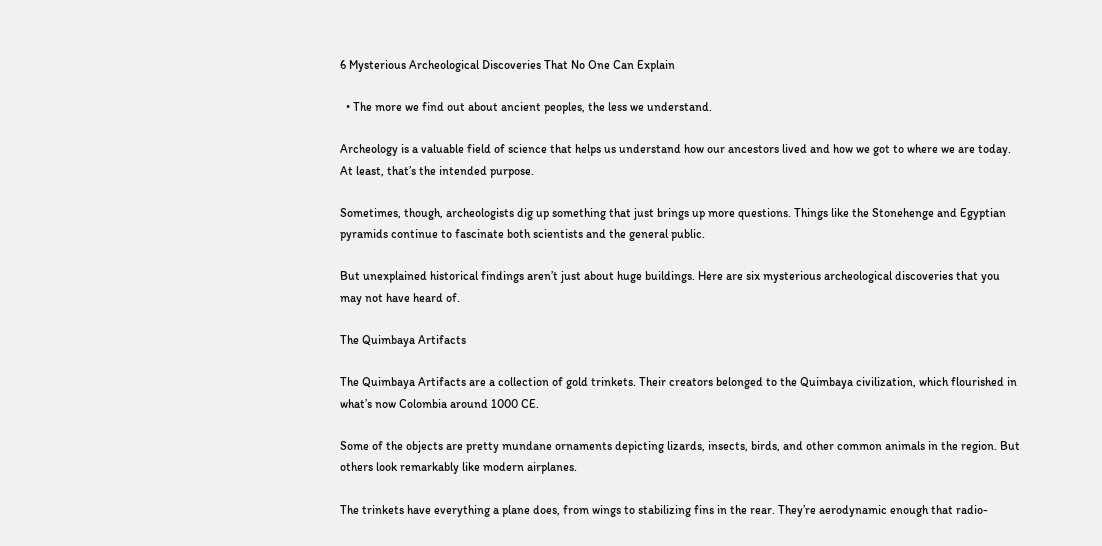6 Mysterious Archeological Discoveries That No One Can Explain

  • The more we find out about ancient peoples, the less we understand.

Archeology is a valuable field of science that helps us understand how our ancestors lived and how we got to where we are today. At least, that’s the intended purpose.

Sometimes, though, archeologists dig up something that just brings up more questions. Things like the Stonehenge and Egyptian pyramids continue to fascinate both scientists and the general public.

But unexplained historical findings aren’t just about huge buildings. Here are six mysterious archeological discoveries that you may not have heard of.

The Quimbaya Artifacts

The Quimbaya Artifacts are a collection of gold trinkets. Their creators belonged to the Quimbaya civilization, which flourished in what’s now Colombia around 1000 CE.

Some of the objects are pretty mundane ornaments depicting lizards, insects, birds, and other common animals in the region. But others look remarkably like modern airplanes.

The trinkets have everything a plane does, from wings to stabilizing fins in the rear. They’re aerodynamic enough that radio-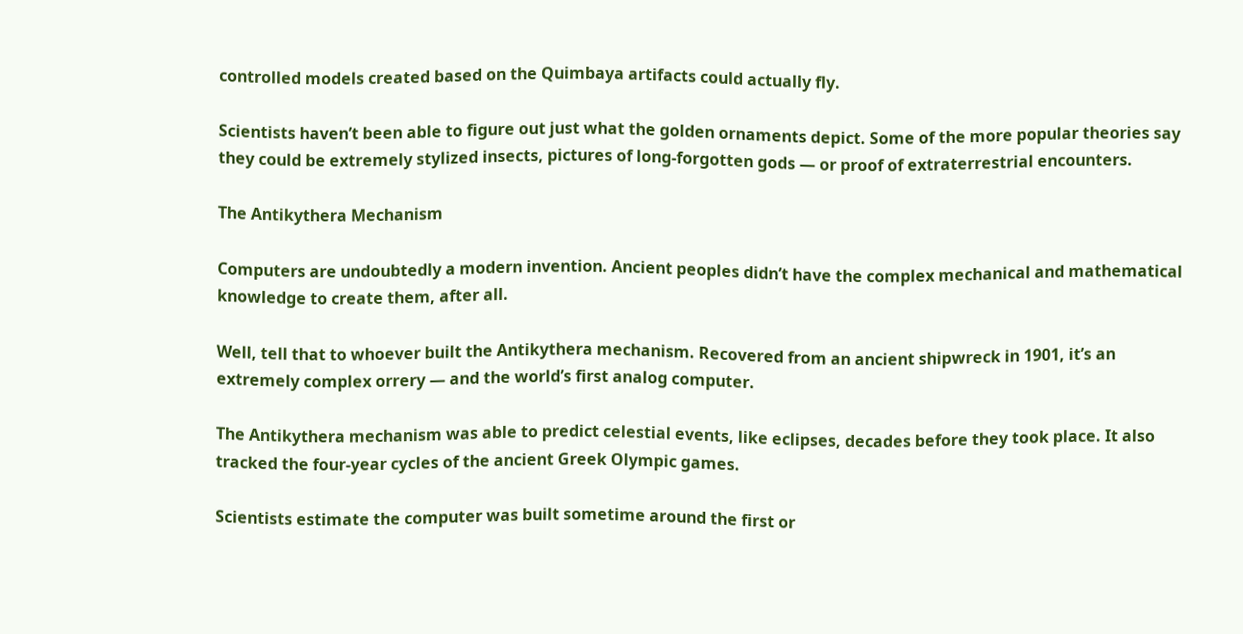controlled models created based on the Quimbaya artifacts could actually fly.

Scientists haven’t been able to figure out just what the golden ornaments depict. Some of the more popular theories say they could be extremely stylized insects, pictures of long-forgotten gods — or proof of extraterrestrial encounters.

The Antikythera Mechanism

Computers are undoubtedly a modern invention. Ancient peoples didn’t have the complex mechanical and mathematical knowledge to create them, after all.

Well, tell that to whoever built the Antikythera mechanism. Recovered from an ancient shipwreck in 1901, it’s an extremely complex orrery — and the world’s first analog computer.

The Antikythera mechanism was able to predict celestial events, like eclipses, decades before they took place. It also tracked the four-year cycles of the ancient Greek Olympic games.

Scientists estimate the computer was built sometime around the first or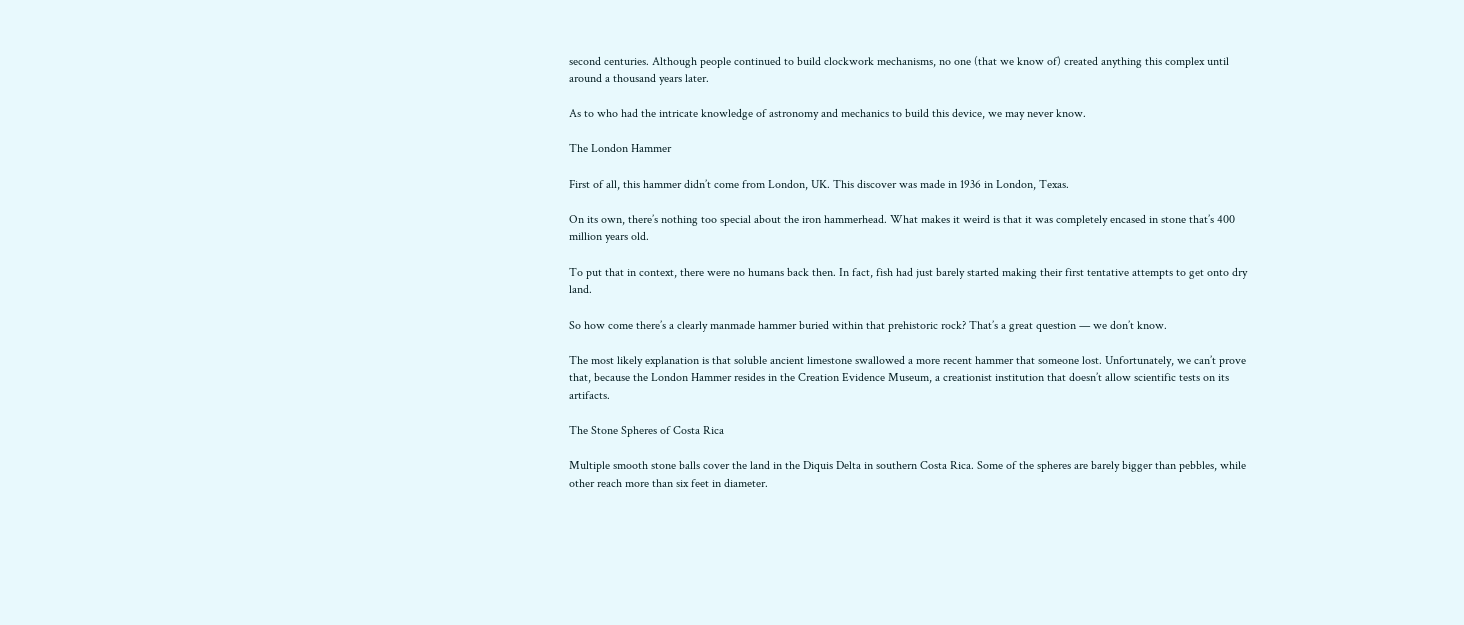second centuries. Although people continued to build clockwork mechanisms, no one (that we know of) created anything this complex until around a thousand years later.

As to who had the intricate knowledge of astronomy and mechanics to build this device, we may never know.

The London Hammer

First of all, this hammer didn’t come from London, UK. This discover was made in 1936 in London, Texas.

On its own, there’s nothing too special about the iron hammerhead. What makes it weird is that it was completely encased in stone that’s 400 million years old.

To put that in context, there were no humans back then. In fact, fish had just barely started making their first tentative attempts to get onto dry land.

So how come there’s a clearly manmade hammer buried within that prehistoric rock? That’s a great question — we don’t know.

The most likely explanation is that soluble ancient limestone swallowed a more recent hammer that someone lost. Unfortunately, we can’t prove that, because the London Hammer resides in the Creation Evidence Museum, a creationist institution that doesn’t allow scientific tests on its artifacts.

The Stone Spheres of Costa Rica

Multiple smooth stone balls cover the land in the Diquis Delta in southern Costa Rica. Some of the spheres are barely bigger than pebbles, while other reach more than six feet in diameter.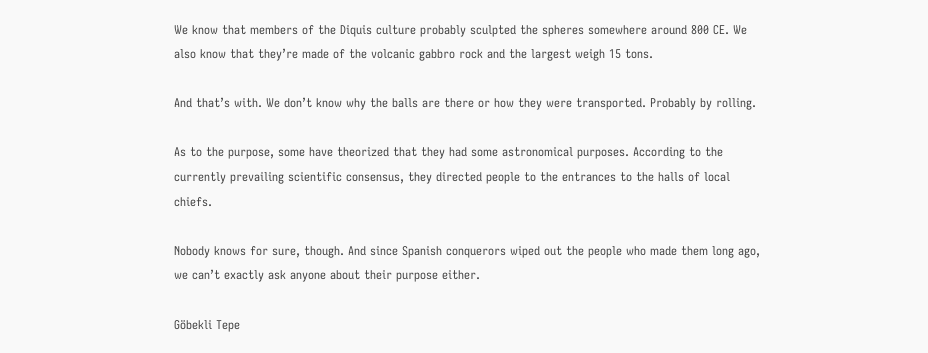We know that members of the Diquis culture probably sculpted the spheres somewhere around 800 CE. We also know that they’re made of the volcanic gabbro rock and the largest weigh 15 tons.

And that’s with. We don’t know why the balls are there or how they were transported. Probably by rolling.

As to the purpose, some have theorized that they had some astronomical purposes. According to the currently prevailing scientific consensus, they directed people to the entrances to the halls of local chiefs.

Nobody knows for sure, though. And since Spanish conquerors wiped out the people who made them long ago, we can’t exactly ask anyone about their purpose either.

Göbekli Tepe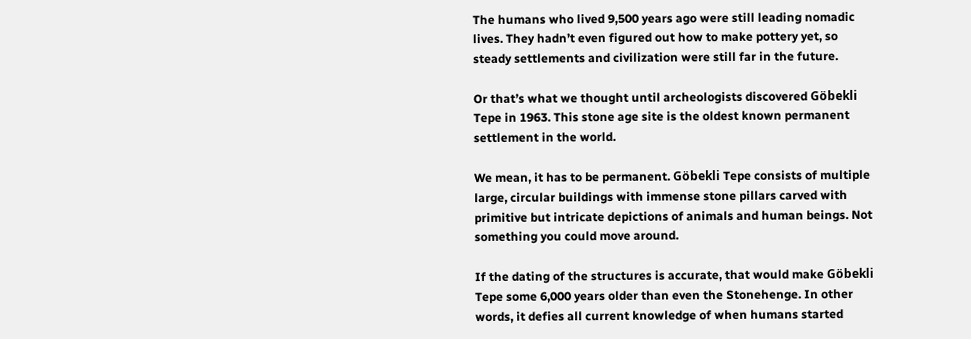The humans who lived 9,500 years ago were still leading nomadic lives. They hadn’t even figured out how to make pottery yet, so steady settlements and civilization were still far in the future.

Or that’s what we thought until archeologists discovered Göbekli Tepe in 1963. This stone age site is the oldest known permanent settlement in the world.

We mean, it has to be permanent. Göbekli Tepe consists of multiple large, circular buildings with immense stone pillars carved with primitive but intricate depictions of animals and human beings. Not something you could move around.

If the dating of the structures is accurate, that would make Göbekli Tepe some 6,000 years older than even the Stonehenge. In other words, it defies all current knowledge of when humans started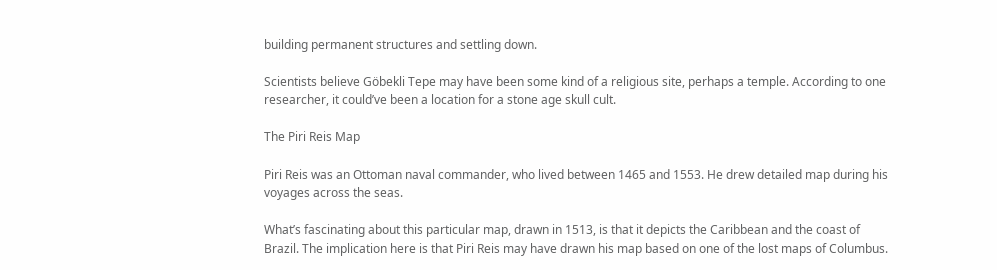building permanent structures and settling down.

Scientists believe Göbekli Tepe may have been some kind of a religious site, perhaps a temple. According to one researcher, it could’ve been a location for a stone age skull cult.

The Piri Reis Map

Piri Reis was an Ottoman naval commander, who lived between 1465 and 1553. He drew detailed map during his voyages across the seas.

What’s fascinating about this particular map, drawn in 1513, is that it depicts the Caribbean and the coast of Brazil. The implication here is that Piri Reis may have drawn his map based on one of the lost maps of Columbus.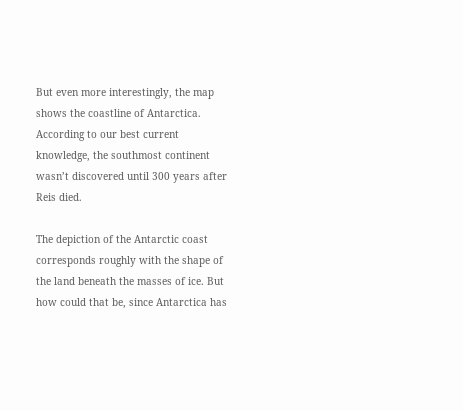But even more interestingly, the map shows the coastline of Antarctica. According to our best current knowledge, the southmost continent wasn’t discovered until 300 years after Reis died.

The depiction of the Antarctic coast corresponds roughly with the shape of the land beneath the masses of ice. But how could that be, since Antarctica has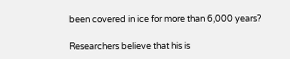been covered in ice for more than 6,000 years?

Researchers believe that his is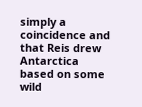simply a coincidence and that Reis drew Antarctica based on some wild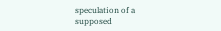speculation of a supposed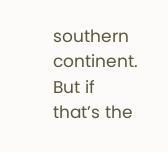southern continent. But if that’s the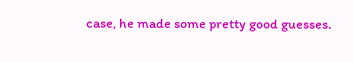case, he made some pretty good guesses.